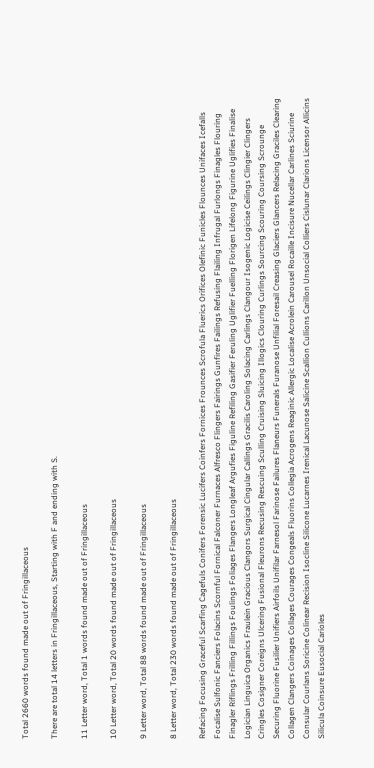Total 2660 words found made out of Fringillaceous

There are total 14 letters in Fringillaceous, Starting with F and ending with S.

11 Letter word, Total 1 words found made out of Fringillaceous

10 Letter word, Total 20 words found made out of Fringillaceous

9 Letter word, Total 88 words found made out of Fringillaceous

8 Letter word, Total 230 words found made out of Fringillaceous

Refacing Focusing Graceful Scarfing Cagefuls Conifers Forensic Lucifers Coinfers Fornices Frounces Scrofula Fluerics Orifices Olefinic Funicles Flounces Unifaces Icefalls Focalise Sulfonic Fanciers Folacins Scornful Fornical Falconer Furnaces Alfresco Flingers Fairings Gunfires Failings Refusing Flailing Infrugal Furlongs Finagles Flouring Finagler Riflings Frilling Fillings Foulings Foliages Flangers Longleaf Argufies Figuline Refiling Gasifier Feruling Uglifier Fuelling Florigen Lifelong Figurine Uglifies Finalise Logician Linguica Organics Fraulein Gracious Clangors Surgical Cingular Callings Gracilis Caroling Solacing Carlings Clangour Isogenic Logicise Ceilings Clingier Clingers Cringles Cosigner Coreigns Ulcering Fusional Fleurons Recusing Rescuing Sculling Cruising Sluicing Illogics Clouring Curlings Sourcing Scouring Coursing Scrounge Securing Fluorine Fusilier Unifiers Airfoils Unifilar Farnesol Farinose Failures Flaneurs Funerals Furanose Unfilial Foresail Creasing Glaciers Glancers Relacing Graciles Clearing Collagen Clangers Coinages Collages Courages Congeals Fluorins Collegia Acrogens Reaginic Allergic Localise Acrolein Carousel Rocaille Incisure Nucellar Carlines Sciurine Consular Courlans Soricine Colinear Recision Isocline Silicone Lucarnes Irenical Lacunose Salicine Scallion Cullions Carillon Unsocial Colliers Cislunar Clarions Licensor Allicins Silicula Coinsure Eusocial Carioles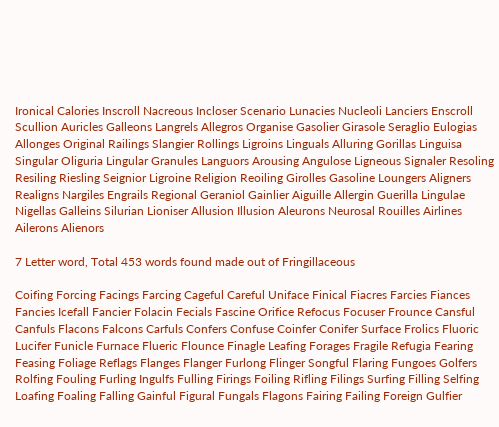Ironical Calories Inscroll Nacreous Incloser Scenario Lunacies Nucleoli Lanciers Enscroll Scullion Auricles Galleons Langrels Allegros Organise Gasolier Girasole Seraglio Eulogias Allonges Original Railings Slangier Rollings Ligroins Linguals Alluring Gorillas Linguisa Singular Oliguria Lingular Granules Languors Arousing Angulose Ligneous Signaler Resoling Resiling Riesling Seignior Ligroine Religion Reoiling Girolles Gasoline Loungers Aligners Realigns Nargiles Engrails Regional Geraniol Gainlier Aiguille Allergin Guerilla Lingulae Nigellas Galleins Silurian Lioniser Allusion Illusion Aleurons Neurosal Rouilles Airlines Ailerons Alienors

7 Letter word, Total 453 words found made out of Fringillaceous

Coifing Forcing Facings Farcing Cageful Careful Uniface Finical Fiacres Farcies Fiances Fancies Icefall Fancier Folacin Fecials Fascine Orifice Refocus Focuser Frounce Cansful Canfuls Flacons Falcons Carfuls Confers Confuse Coinfer Conifer Surface Frolics Fluoric Lucifer Funicle Furnace Flueric Flounce Finagle Leafing Forages Fragile Refugia Fearing Feasing Foliage Reflags Flanges Flanger Furlong Flinger Songful Flaring Fungoes Golfers Rolfing Fouling Furling Ingulfs Fulling Firings Foiling Rifling Filings Surfing Filling Selfing Loafing Foaling Falling Gainful Figural Fungals Flagons Fairing Failing Foreign Gulfier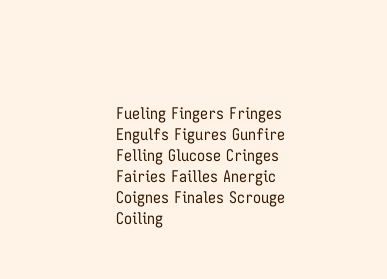Fueling Fingers Fringes Engulfs Figures Gunfire Felling Glucose Cringes Fairies Failles Anergic Coignes Finales Scrouge Coiling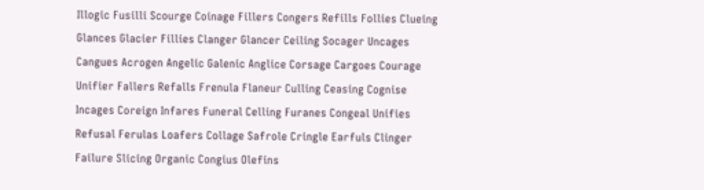Illogic Fusilli Scourge Coinage Fillers Congers Refills Follies Clueing Glances Glacier Fillies Clanger Glancer Ceiling Socager Uncages Cangues Acrogen Angelic Galenic Anglice Corsage Cargoes Courage Unifier Fallers Refalls Frenula Flaneur Culling Ceasing Cognise Incages Coreign Infares Funeral Celling Furanes Congeal Unifies Refusal Ferulas Loafers Collage Safrole Cringle Earfuls Clinger Failure Slicing Organic Congius Olefins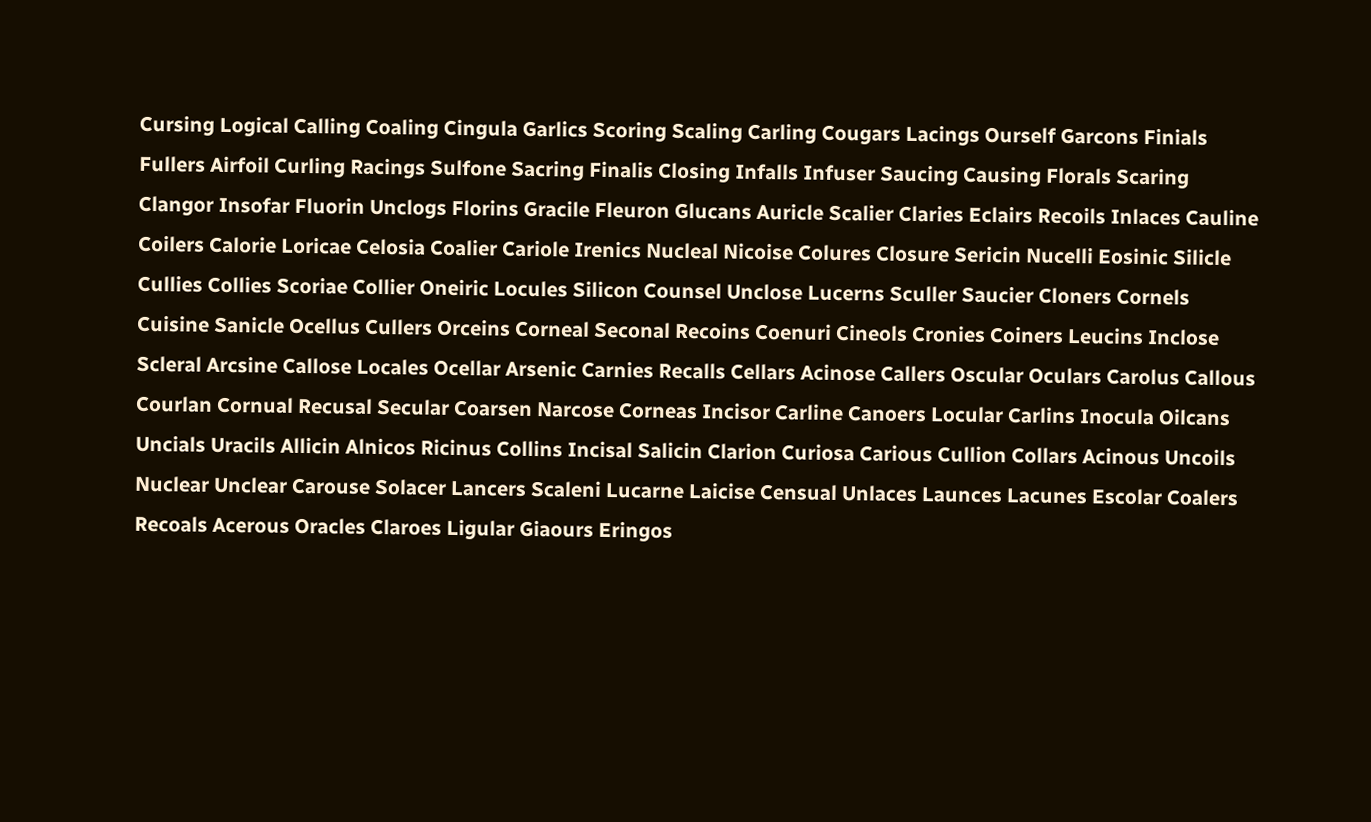Cursing Logical Calling Coaling Cingula Garlics Scoring Scaling Carling Cougars Lacings Ourself Garcons Finials Fullers Airfoil Curling Racings Sulfone Sacring Finalis Closing Infalls Infuser Saucing Causing Florals Scaring Clangor Insofar Fluorin Unclogs Florins Gracile Fleuron Glucans Auricle Scalier Claries Eclairs Recoils Inlaces Cauline Coilers Calorie Loricae Celosia Coalier Cariole Irenics Nucleal Nicoise Colures Closure Sericin Nucelli Eosinic Silicle Cullies Collies Scoriae Collier Oneiric Locules Silicon Counsel Unclose Lucerns Sculler Saucier Cloners Cornels Cuisine Sanicle Ocellus Cullers Orceins Corneal Seconal Recoins Coenuri Cineols Cronies Coiners Leucins Inclose Scleral Arcsine Callose Locales Ocellar Arsenic Carnies Recalls Cellars Acinose Callers Oscular Oculars Carolus Callous Courlan Cornual Recusal Secular Coarsen Narcose Corneas Incisor Carline Canoers Locular Carlins Inocula Oilcans Uncials Uracils Allicin Alnicos Ricinus Collins Incisal Salicin Clarion Curiosa Carious Cullion Collars Acinous Uncoils Nuclear Unclear Carouse Solacer Lancers Scaleni Lucarne Laicise Censual Unlaces Launces Lacunes Escolar Coalers Recoals Acerous Oracles Claroes Ligular Giaours Eringos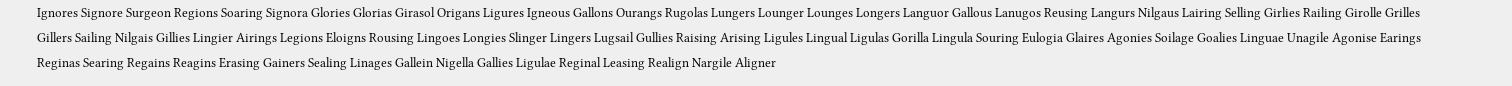Ignores Signore Surgeon Regions Soaring Signora Glories Glorias Girasol Origans Ligures Igneous Gallons Ourangs Rugolas Lungers Lounger Lounges Longers Languor Gallous Lanugos Reusing Langurs Nilgaus Lairing Selling Girlies Railing Girolle Grilles Gillers Sailing Nilgais Gillies Lingier Airings Legions Eloigns Rousing Lingoes Longies Slinger Lingers Lugsail Gullies Raising Arising Ligules Lingual Ligulas Gorilla Lingula Souring Eulogia Glaires Agonies Soilage Goalies Linguae Unagile Agonise Earings Reginas Searing Regains Reagins Erasing Gainers Sealing Linages Gallein Nigella Gallies Ligulae Reginal Leasing Realign Nargile Aligner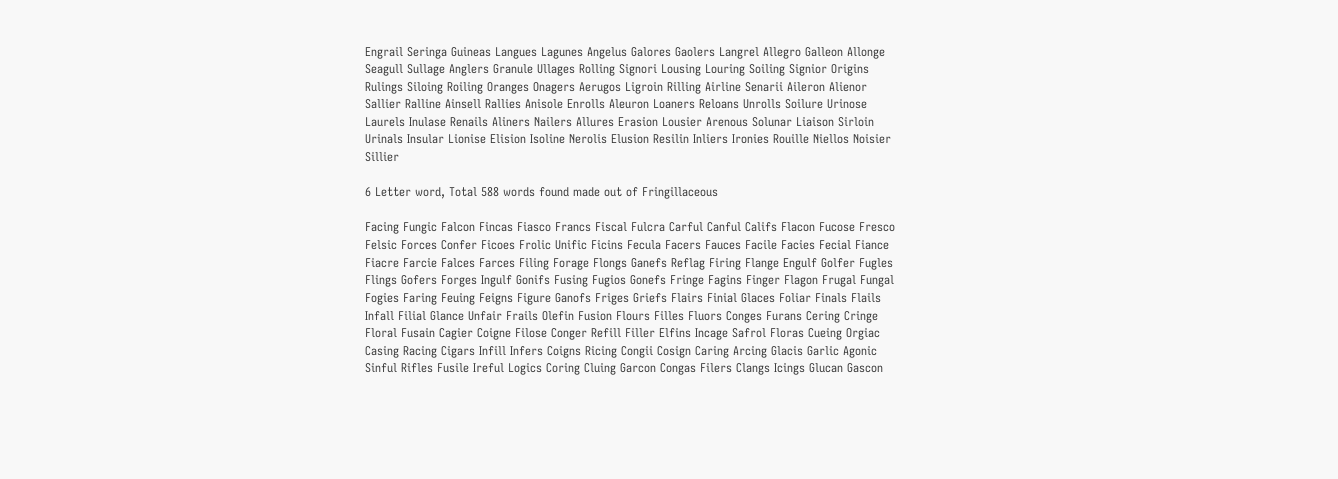Engrail Seringa Guineas Langues Lagunes Angelus Galores Gaolers Langrel Allegro Galleon Allonge Seagull Sullage Anglers Granule Ullages Rolling Signori Lousing Louring Soiling Signior Origins Rulings Siloing Roiling Oranges Onagers Aerugos Ligroin Rilling Airline Senarii Aileron Alienor Sallier Ralline Ainsell Rallies Anisole Enrolls Aleuron Loaners Reloans Unrolls Soilure Urinose Laurels Inulase Renails Aliners Nailers Allures Erasion Lousier Arenous Solunar Liaison Sirloin Urinals Insular Lionise Elision Isoline Nerolis Elusion Resilin Inliers Ironies Rouille Niellos Noisier Sillier

6 Letter word, Total 588 words found made out of Fringillaceous

Facing Fungic Falcon Fincas Fiasco Francs Fiscal Fulcra Carful Canful Califs Flacon Fucose Fresco Felsic Forces Confer Ficoes Frolic Unific Ficins Fecula Facers Fauces Facile Facies Fecial Fiance Fiacre Farcie Falces Farces Filing Forage Flongs Ganefs Reflag Firing Flange Engulf Golfer Fugles Flings Gofers Forges Ingulf Gonifs Fusing Fugios Gonefs Fringe Fagins Finger Flagon Frugal Fungal Fogies Faring Feuing Feigns Figure Ganofs Friges Griefs Flairs Finial Glaces Foliar Finals Flails Infall Filial Glance Unfair Frails Olefin Fusion Flours Filles Fluors Conges Furans Cering Cringe Floral Fusain Cagier Coigne Filose Conger Refill Filler Elfins Incage Safrol Floras Cueing Orgiac Casing Racing Cigars Infill Infers Coigns Ricing Congii Cosign Caring Arcing Glacis Garlic Agonic Sinful Rifles Fusile Ireful Logics Coring Cluing Garcon Congas Filers Clangs Icings Glucan Gascon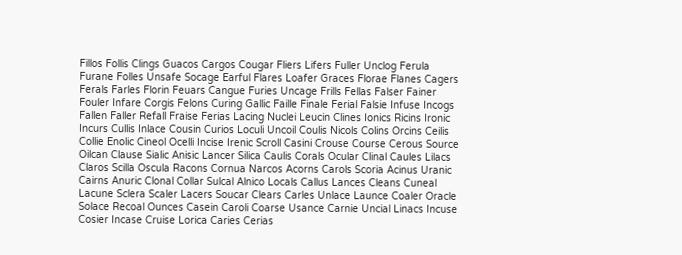Fillos Follis Clings Guacos Cargos Cougar Fliers Lifers Fuller Unclog Ferula Furane Folles Unsafe Socage Earful Flares Loafer Graces Florae Flanes Cagers Ferals Farles Florin Feuars Cangue Furies Uncage Frills Fellas Falser Fainer Fouler Infare Corgis Felons Curing Gallic Faille Finale Ferial Falsie Infuse Incogs Fallen Faller Refall Fraise Ferias Lacing Nuclei Leucin Clines Ionics Ricins Ironic Incurs Cullis Inlace Cousin Curios Loculi Uncoil Coulis Nicols Colins Orcins Ceilis Collie Enolic Cineol Ocelli Incise Irenic Scroll Casini Crouse Course Cerous Source Oilcan Clause Sialic Anisic Lancer Silica Caulis Corals Ocular Clinal Caules Lilacs Claros Scilla Oscula Racons Cornua Narcos Acorns Carols Scoria Acinus Uranic Cairns Anuric Clonal Collar Sulcal Alnico Locals Callus Lances Cleans Cuneal Lacune Sclera Scaler Lacers Soucar Clears Carles Unlace Launce Coaler Oracle Solace Recoal Ounces Casein Caroli Coarse Usance Carnie Uncial Linacs Incuse Cosier Incase Cruise Lorica Caries Cerias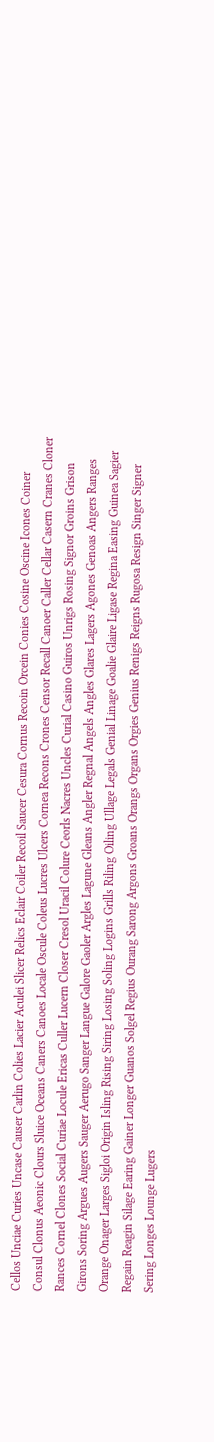Cellos Unciae Curies Uncase Causer Carlin Colies Lacier Aculei Slicer Relics Eclair Coiler Recoil Saucer Cesura Cornus Recoin Orcein Conies Cosine Oscine Icones Coiner Consul Clonus Aeonic Clours Sluice Oceans Caners Canoes Locale Oscule Coleus Lucres Ulcers Cornea Recons Crones Censor Recall Canoer Caller Cellar Casern Cranes Cloner Rances Cornel Clones Social Curiae Locule Ericas Culler Lucern Closer Cresol Uracil Colure Ceorls Nacres Uncles Curial Casino Guiros Unrigs Rosing Signor Groins Grison Girons Soring Argues Augers Sauger Aerugo Sanger Langue Galore Gaoler Argles Lagune Gleans Angler Regnal Angels Angles Glares Lagers Agones Genoas Angers Ranges Orange Onager Larges Sigloi Origin Isling Rising Siring Losing Soling Logins Grills Riling Oiling Ullage Legals Genial Linage Goalie Glaire Ligase Regina Easing Guinea Sagier Regain Reagin Silage Earing Gainer Longer Guanos Solgel Regius Ourang Sarong Argons Groans Orangs Organs Orgies Genius Renigs Reigns Rugosa Resign Singer Signer Sering Longes Lounge Lugers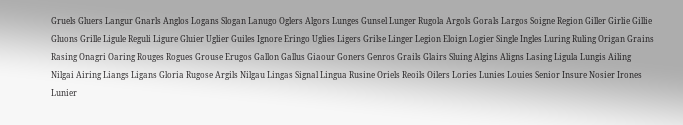Gruels Gluers Langur Gnarls Anglos Logans Slogan Lanugo Oglers Algors Lunges Gunsel Lunger Rugola Argols Gorals Largos Soigne Region Giller Girlie Gillie Gluons Grille Ligule Reguli Ligure Gluier Uglier Guiles Ignore Eringo Uglies Ligers Grilse Linger Legion Eloign Logier Single Ingles Luring Ruling Origan Grains Rasing Onagri Oaring Rouges Rogues Grouse Erugos Gallon Gallus Giaour Goners Genros Grails Glairs Sluing Algins Aligns Lasing Ligula Lungis Ailing Nilgai Airing Liangs Ligans Gloria Rugose Argils Nilgau Lingas Signal Lingua Rusine Oriels Reoils Oilers Lories Lunies Louies Senior Insure Nosier Irones Lunier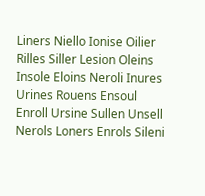Liners Niello Ionise Oilier Rilles Siller Lesion Oleins Insole Eloins Neroli Inures Urines Rouens Ensoul Enroll Ursine Sullen Unsell Nerols Loners Enrols Sileni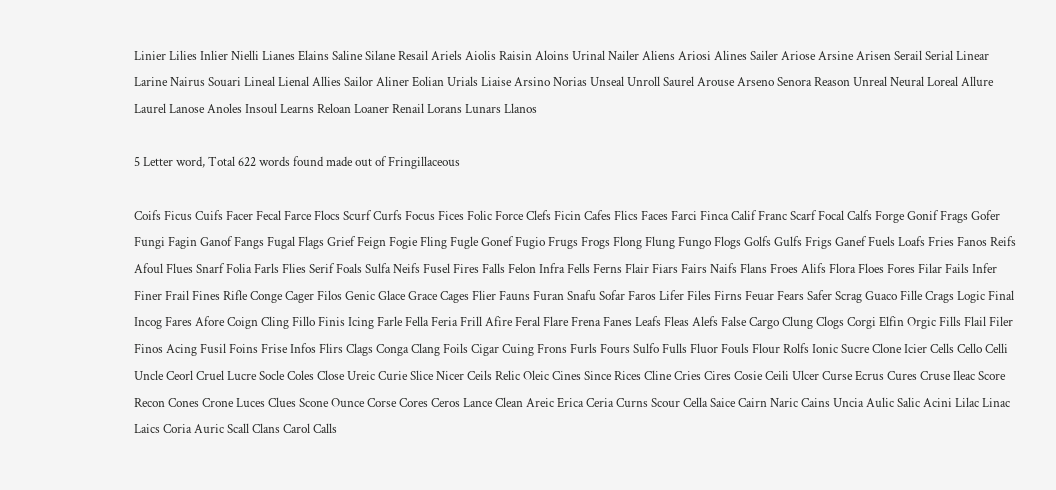Linier Lilies Inlier Nielli Lianes Elains Saline Silane Resail Ariels Aiolis Raisin Aloins Urinal Nailer Aliens Ariosi Alines Sailer Ariose Arsine Arisen Serail Serial Linear Larine Nairus Souari Lineal Lienal Allies Sailor Aliner Eolian Urials Liaise Arsino Norias Unseal Unroll Saurel Arouse Arseno Senora Reason Unreal Neural Loreal Allure Laurel Lanose Anoles Insoul Learns Reloan Loaner Renail Lorans Lunars Llanos

5 Letter word, Total 622 words found made out of Fringillaceous

Coifs Ficus Cuifs Facer Fecal Farce Flocs Scurf Curfs Focus Fices Folic Force Clefs Ficin Cafes Flics Faces Farci Finca Calif Franc Scarf Focal Calfs Forge Gonif Frags Gofer Fungi Fagin Ganof Fangs Fugal Flags Grief Feign Fogie Fling Fugle Gonef Fugio Frugs Frogs Flong Flung Fungo Flogs Golfs Gulfs Frigs Ganef Fuels Loafs Fries Fanos Reifs Afoul Flues Snarf Folia Farls Flies Serif Foals Sulfa Neifs Fusel Fires Falls Felon Infra Fells Ferns Flair Fiars Fairs Naifs Flans Froes Alifs Flora Floes Fores Filar Fails Infer Finer Frail Fines Rifle Conge Cager Filos Genic Glace Grace Cages Flier Fauns Furan Snafu Sofar Faros Lifer Files Firns Feuar Fears Safer Scrag Guaco Fille Crags Logic Final Incog Fares Afore Coign Cling Fillo Finis Icing Farle Fella Feria Frill Afire Feral Flare Frena Fanes Leafs Fleas Alefs False Cargo Clung Clogs Corgi Elfin Orgic Fills Flail Filer Finos Acing Fusil Foins Frise Infos Flirs Clags Conga Clang Foils Cigar Cuing Frons Furls Fours Sulfo Fulls Fluor Fouls Flour Rolfs Ionic Sucre Clone Icier Cells Cello Celli Uncle Ceorl Cruel Lucre Socle Coles Close Ureic Curie Slice Nicer Ceils Relic Oleic Cines Since Rices Cline Cries Cires Cosie Ceili Ulcer Curse Ecrus Cures Cruse Ileac Score Recon Cones Crone Luces Clues Scone Ounce Corse Cores Ceros Lance Clean Areic Erica Ceria Curns Scour Cella Saice Cairn Naric Cains Uncia Aulic Salic Acini Lilac Linac Laics Coria Auric Scall Clans Carol Calls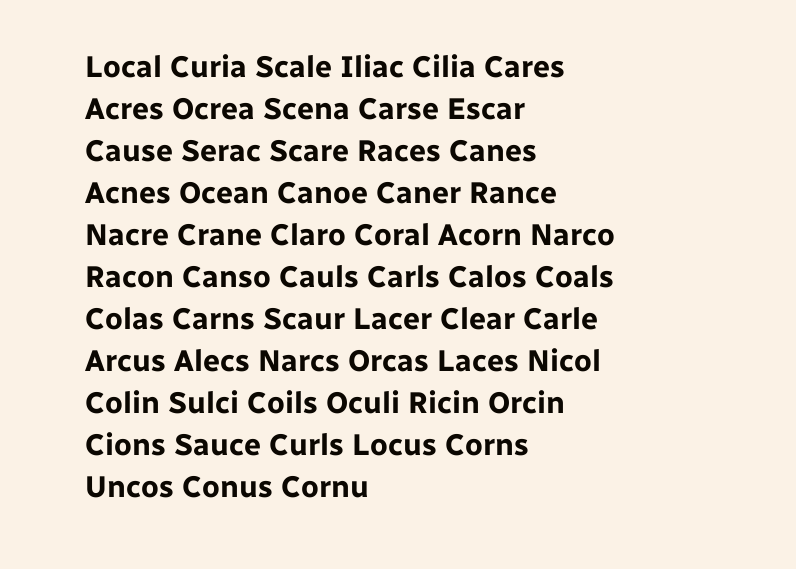Local Curia Scale Iliac Cilia Cares Acres Ocrea Scena Carse Escar Cause Serac Scare Races Canes Acnes Ocean Canoe Caner Rance Nacre Crane Claro Coral Acorn Narco Racon Canso Cauls Carls Calos Coals Colas Carns Scaur Lacer Clear Carle Arcus Alecs Narcs Orcas Laces Nicol Colin Sulci Coils Oculi Ricin Orcin Cions Sauce Curls Locus Corns Uncos Conus Cornu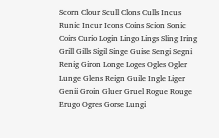Scorn Clour Scull Clons Culls Incus Runic Incur Icons Coins Scion Sonic Coirs Curio Login Lingo Lings Sling Iring Grill Gills Sigil Singe Guise Sengi Segni Renig Giron Longe Loges Ogles Ogler Lunge Glens Reign Guile Ingle Liger Genii Groin Gluer Gruel Rogue Rouge Erugo Ogres Gorse Lungi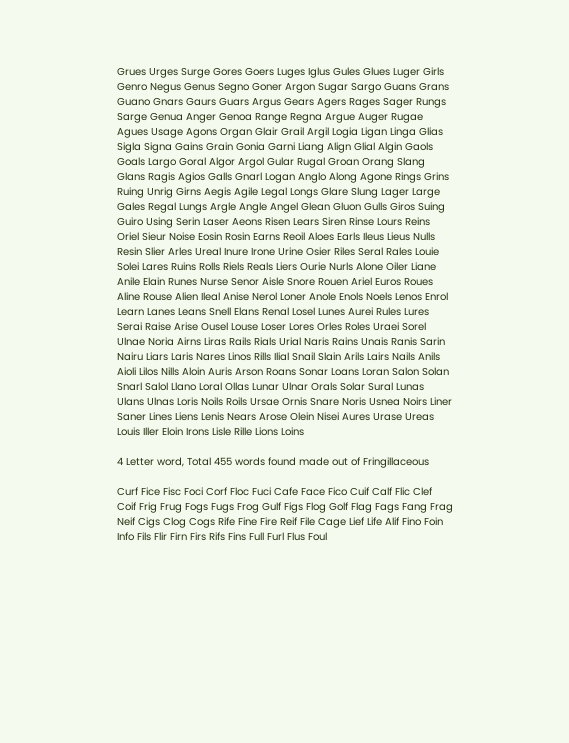Grues Urges Surge Gores Goers Luges Iglus Gules Glues Luger Girls Genro Negus Genus Segno Goner Argon Sugar Sargo Guans Grans Guano Gnars Gaurs Guars Argus Gears Agers Rages Sager Rungs Sarge Genua Anger Genoa Range Regna Argue Auger Rugae Agues Usage Agons Organ Glair Grail Argil Logia Ligan Linga Glias Sigla Signa Gains Grain Gonia Garni Liang Align Glial Algin Gaols Goals Largo Goral Algor Argol Gular Rugal Groan Orang Slang Glans Ragis Agios Galls Gnarl Logan Anglo Along Agone Rings Grins Ruing Unrig Girns Aegis Agile Legal Longs Glare Slung Lager Large Gales Regal Lungs Argle Angle Angel Glean Gluon Gulls Giros Suing Guiro Using Serin Laser Aeons Risen Lears Siren Rinse Lours Reins Oriel Sieur Noise Eosin Rosin Earns Reoil Aloes Earls Ileus Lieus Nulls Resin Slier Arles Ureal Inure Irone Urine Osier Riles Seral Rales Louie Solei Lares Ruins Rolls Riels Reals Liers Ourie Nurls Alone Oiler Liane Anile Elain Runes Nurse Senor Aisle Snore Rouen Ariel Euros Roues Aline Rouse Alien Ileal Anise Nerol Loner Anole Enols Noels Lenos Enrol Learn Lanes Leans Snell Elans Renal Losel Lunes Aurei Rules Lures Serai Raise Arise Ousel Louse Loser Lores Orles Roles Uraei Sorel Ulnae Noria Airns Liras Rails Rials Urial Naris Rains Unais Ranis Sarin Nairu Liars Laris Nares Linos Rills Ilial Snail Slain Arils Lairs Nails Anils Aioli Lilos Nills Aloin Auris Arson Roans Sonar Loans Loran Salon Solan Snarl Salol Llano Loral Ollas Lunar Ulnar Orals Solar Sural Lunas Ulans Ulnas Loris Noils Roils Ursae Ornis Snare Noris Usnea Noirs Liner Saner Lines Liens Lenis Nears Arose Olein Nisei Aures Urase Ureas Louis Iller Eloin Irons Lisle Rille Lions Loins

4 Letter word, Total 455 words found made out of Fringillaceous

Curf Fice Fisc Foci Corf Floc Fuci Cafe Face Fico Cuif Calf Flic Clef Coif Frig Frug Fogs Fugs Frog Gulf Figs Flog Golf Flag Fags Fang Frag Neif Cigs Clog Cogs Rife Fine Fire Reif File Cage Lief Life Alif Fino Foin Info Fils Flir Firn Firs Rifs Fins Full Furl Flus Foul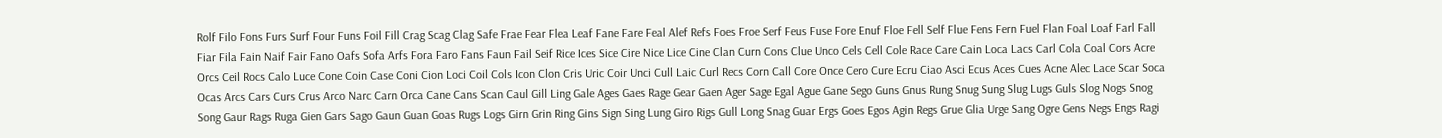Rolf Filo Fons Furs Surf Four Funs Foil Fill Crag Scag Clag Safe Frae Fear Flea Leaf Fane Fare Feal Alef Refs Foes Froe Serf Feus Fuse Fore Enuf Floe Fell Self Flue Fens Fern Fuel Flan Foal Loaf Farl Fall Fiar Fila Fain Naif Fair Fano Oafs Sofa Arfs Fora Faro Fans Faun Fail Seif Rice Ices Sice Cire Nice Lice Cine Clan Curn Cons Clue Unco Cels Cell Cole Race Care Cain Loca Lacs Carl Cola Coal Cors Acre Orcs Ceil Rocs Calo Luce Cone Coin Case Coni Cion Loci Coil Cols Icon Clon Cris Uric Coir Unci Cull Laic Curl Recs Corn Call Core Once Cero Cure Ecru Ciao Asci Ecus Aces Cues Acne Alec Lace Scar Soca Ocas Arcs Cars Curs Crus Arco Narc Carn Orca Cane Cans Scan Caul Gill Ling Gale Ages Gaes Rage Gear Gaen Ager Sage Egal Ague Gane Sego Guns Gnus Rung Snug Sung Slug Lugs Guls Slog Nogs Snog Song Gaur Rags Ruga Gien Gars Sago Gaun Guan Goas Rugs Logs Girn Grin Ring Gins Sign Sing Lung Giro Rigs Gull Long Snag Guar Ergs Goes Egos Agin Regs Grue Glia Urge Sang Ogre Gens Negs Engs Ragi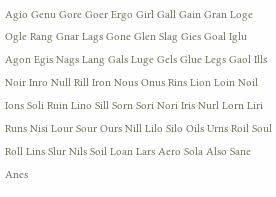Agio Genu Gore Goer Ergo Girl Gall Gain Gran Loge Ogle Rang Gnar Lags Gone Glen Slag Gies Goal Iglu Agon Egis Nags Lang Gals Luge Gels Glue Legs Gaol Ills Noir Inro Null Rill Iron Nous Onus Rins Lion Loin Noil Ions Soli Ruin Lino Sill Sorn Sori Nori Iris Nurl Lorn Liri Runs Nisi Lour Sour Ours Nill Lilo Silo Oils Urns Roil Soul Roll Lins Slur Nils Soil Loan Lars Aero Sola Also Sane Anes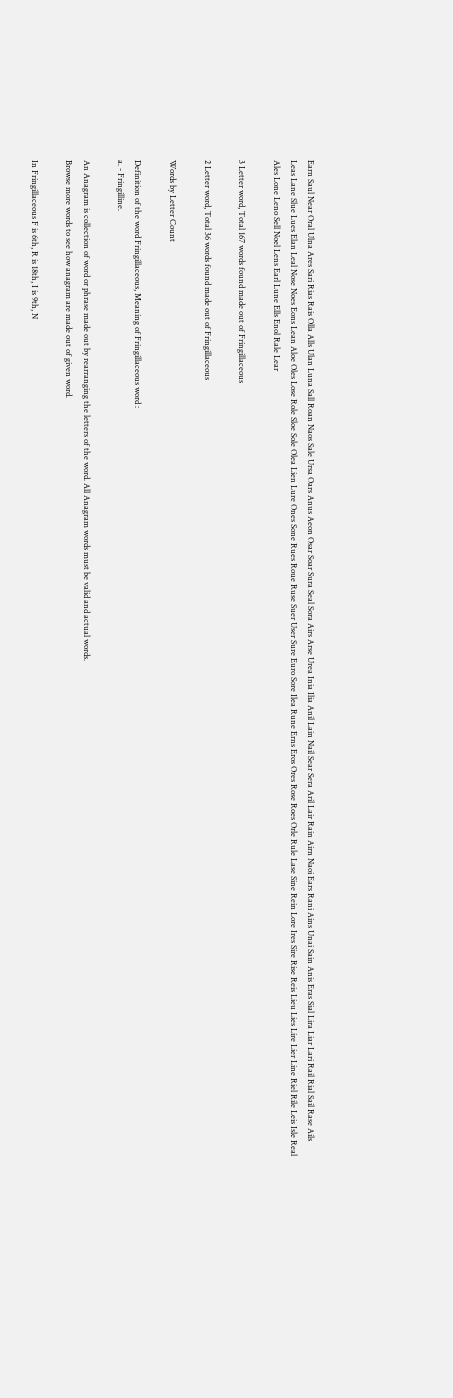Earn Saul Near Oral Ulna Ares Sari Rias Rais Olla Alls Ulan Luna Sall Roan Naos Sale Ursa Oars Anus Aeon Osar Soar Sura Seal Sora Airs Arse Urea Inia Ilia Anil Lain Nail Sear Sera Aril Lair Rain Airn Naoi Ears Rani Ains Unai Sain Anis Eras Sial Lira Liar Lari Rail Rial Sail Rase Ails Leas Lane Slue Lues Elan Leal Nose Noes Eons Lean Aloe Oles Lose Role Sloe Sole Olea Lien Lure Ones Sone Rues Roue Ruse Suer User Sure Euro Sore Ilea Rune Erns Eros Ores Rose Roes Orle Rule Lase Sine Rein Lore Ires Sire Rise Reis Lieu Lies Lire Lier Line Riel Rile Leis Isle Real Ales Lone Leno Sell Noel Lens Earl Lune Ells Enol Rale Lear

3 Letter word, Total 167 words found made out of Fringillaceous

2 Letter word, Total 36 words found made out of Fringillaceous

Words by Letter Count

Definition of the word Fringillaceous, Meaning of Fringillaceous word :
a. - Fringilline.

An Anagram is collection of word or phrase made out by rearranging the letters of the word. All Anagram words must be valid and actual words.
Browse more words to see how anagram are made out of given word.

In Fringillaceous F is 6th, R is 18th, I is 9th, N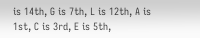is 14th, G is 7th, L is 12th, A is 1st, C is 3rd, E is 5th,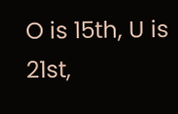O is 15th, U is 21st,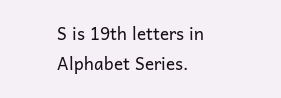S is 19th letters in Alphabet Series.